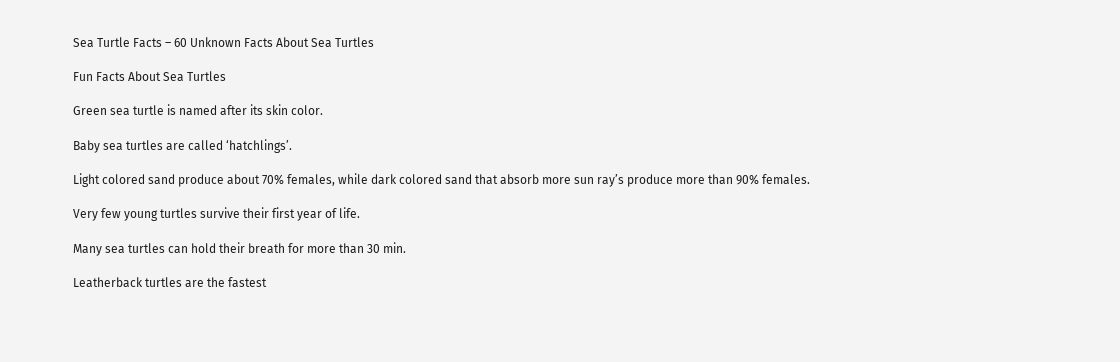Sea Turtle Facts – 60 Unknown Facts About Sea Turtles

Fun Facts About Sea Turtles

Green sea turtle is named after its skin color.

Baby sea turtles are called ‘hatchlings’.

Light colored sand produce about 70% females, while dark colored sand that absorb more sun ray’s produce more than 90% females.

Very few young turtles survive their first year of life.

Many sea turtles can hold their breath for more than 30 min.

Leatherback turtles are the fastest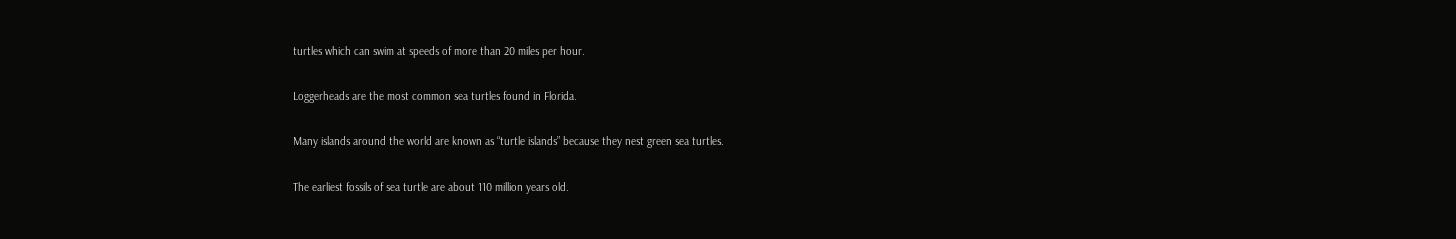turtles which can swim at speeds of more than 20 miles per hour.

Loggerheads are the most common sea turtles found in Florida.

Many islands around the world are known as “turtle islands” because they nest green sea turtles.

The earliest fossils of sea turtle are about 110 million years old.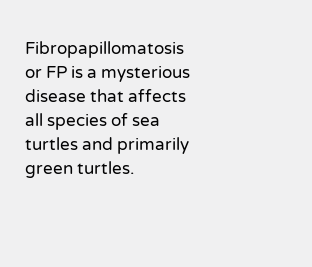Fibropapillomatosis or FP is a mysterious disease that affects all species of sea turtles and primarily green turtles.